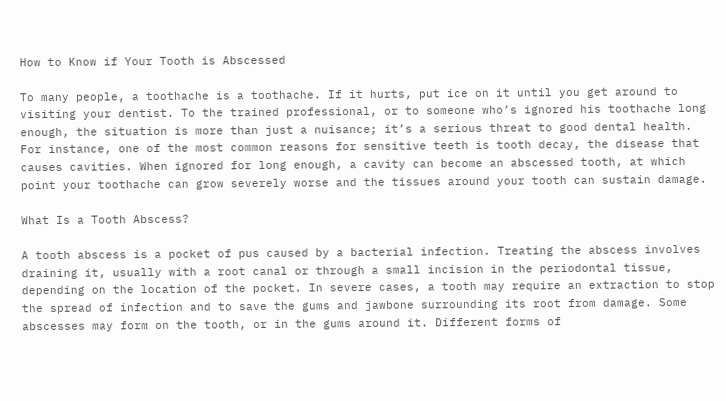How to Know if Your Tooth is Abscessed

To many people, a toothache is a toothache. If it hurts, put ice on it until you get around to visiting your dentist. To the trained professional, or to someone who’s ignored his toothache long enough, the situation is more than just a nuisance; it’s a serious threat to good dental health. For instance, one of the most common reasons for sensitive teeth is tooth decay, the disease that causes cavities. When ignored for long enough, a cavity can become an abscessed tooth, at which point your toothache can grow severely worse and the tissues around your tooth can sustain damage.

What Is a Tooth Abscess?

A tooth abscess is a pocket of pus caused by a bacterial infection. Treating the abscess involves draining it, usually with a root canal or through a small incision in the periodontal tissue, depending on the location of the pocket. In severe cases, a tooth may require an extraction to stop the spread of infection and to save the gums and jawbone surrounding its root from damage. Some abscesses may form on the tooth, or in the gums around it. Different forms of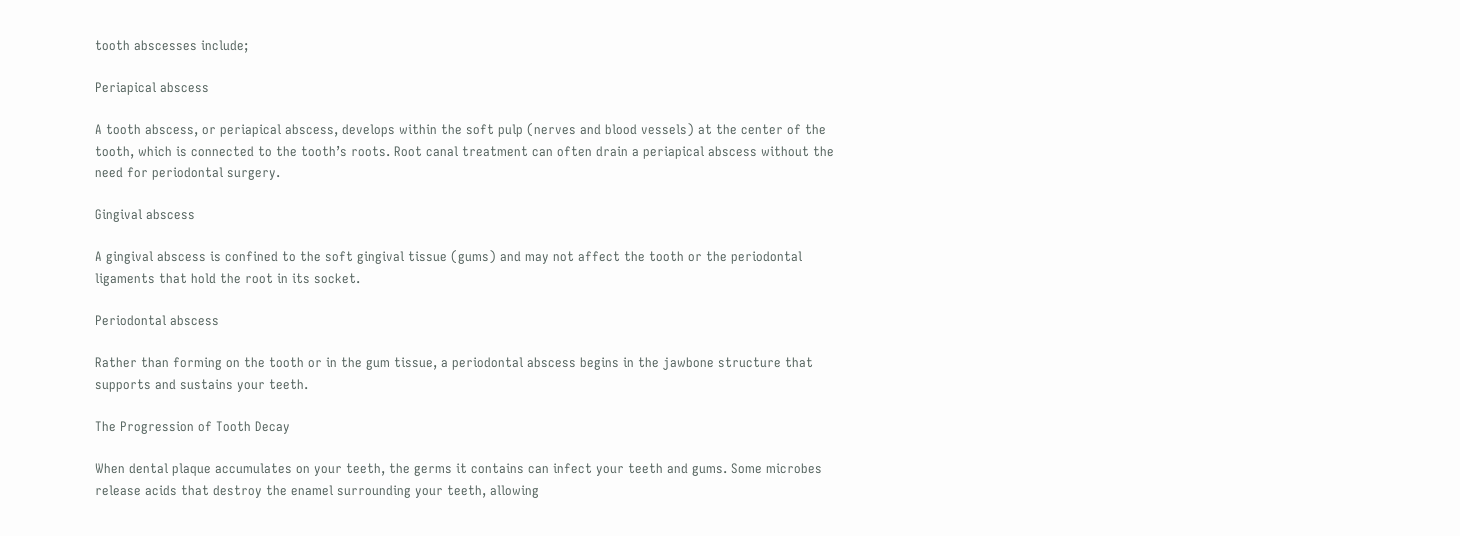tooth abscesses include;

Periapical abscess

A tooth abscess, or periapical abscess, develops within the soft pulp (nerves and blood vessels) at the center of the tooth, which is connected to the tooth’s roots. Root canal treatment can often drain a periapical abscess without the need for periodontal surgery.

Gingival abscess

A gingival abscess is confined to the soft gingival tissue (gums) and may not affect the tooth or the periodontal ligaments that hold the root in its socket.

Periodontal abscess

Rather than forming on the tooth or in the gum tissue, a periodontal abscess begins in the jawbone structure that supports and sustains your teeth.

The Progression of Tooth Decay

When dental plaque accumulates on your teeth, the germs it contains can infect your teeth and gums. Some microbes release acids that destroy the enamel surrounding your teeth, allowing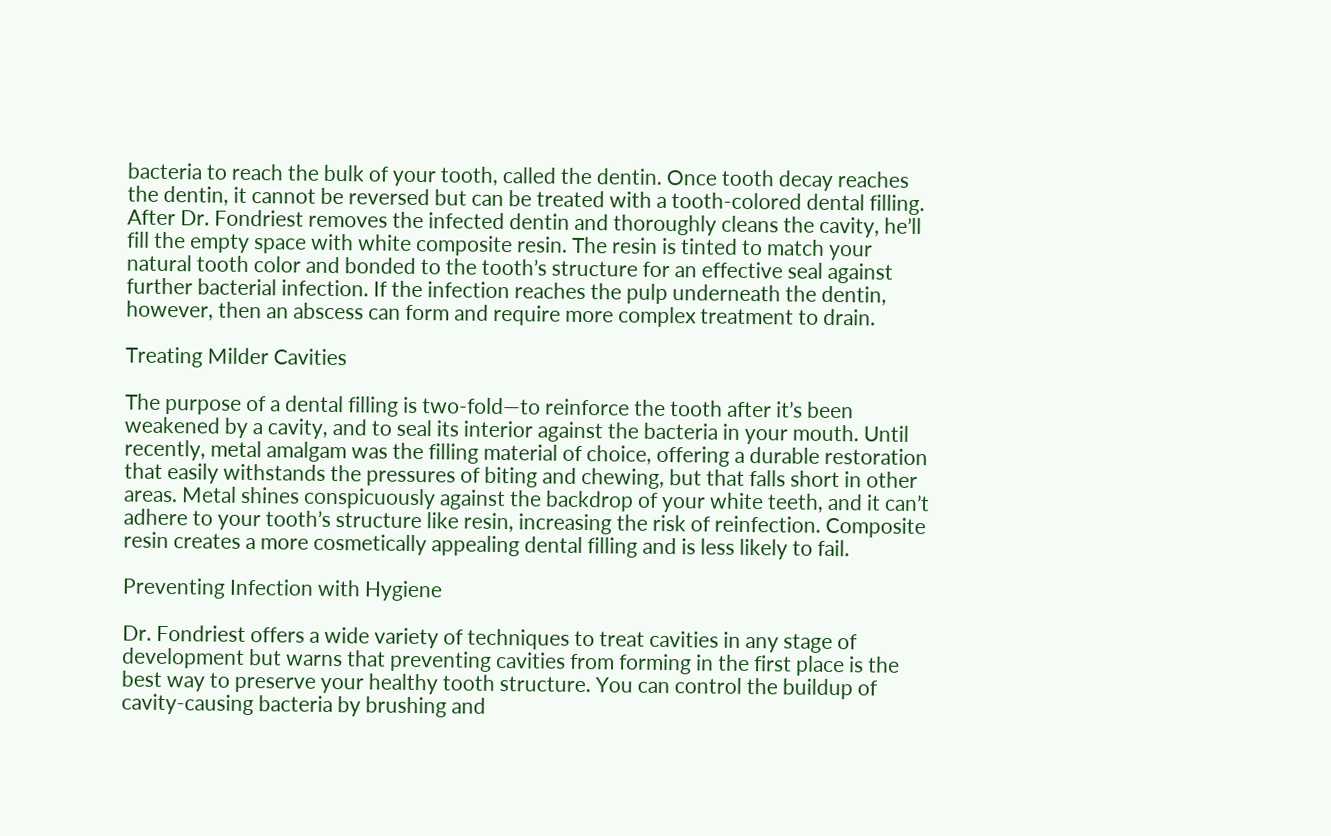bacteria to reach the bulk of your tooth, called the dentin. Once tooth decay reaches the dentin, it cannot be reversed but can be treated with a tooth-colored dental filling. After Dr. Fondriest removes the infected dentin and thoroughly cleans the cavity, he’ll fill the empty space with white composite resin. The resin is tinted to match your natural tooth color and bonded to the tooth’s structure for an effective seal against further bacterial infection. If the infection reaches the pulp underneath the dentin, however, then an abscess can form and require more complex treatment to drain.

Treating Milder Cavities

The purpose of a dental filling is two-fold—to reinforce the tooth after it’s been weakened by a cavity, and to seal its interior against the bacteria in your mouth. Until recently, metal amalgam was the filling material of choice, offering a durable restoration that easily withstands the pressures of biting and chewing, but that falls short in other areas. Metal shines conspicuously against the backdrop of your white teeth, and it can’t adhere to your tooth’s structure like resin, increasing the risk of reinfection. Composite resin creates a more cosmetically appealing dental filling and is less likely to fail.

Preventing Infection with Hygiene

Dr. Fondriest offers a wide variety of techniques to treat cavities in any stage of development but warns that preventing cavities from forming in the first place is the best way to preserve your healthy tooth structure. You can control the buildup of cavity-causing bacteria by brushing and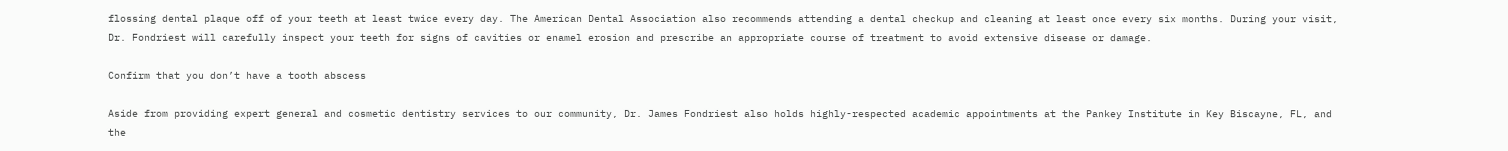flossing dental plaque off of your teeth at least twice every day. The American Dental Association also recommends attending a dental checkup and cleaning at least once every six months. During your visit, Dr. Fondriest will carefully inspect your teeth for signs of cavities or enamel erosion and prescribe an appropriate course of treatment to avoid extensive disease or damage.

Confirm that you don’t have a tooth abscess

Aside from providing expert general and cosmetic dentistry services to our community, Dr. James Fondriest also holds highly-respected academic appointments at the Pankey Institute in Key Biscayne, FL, and the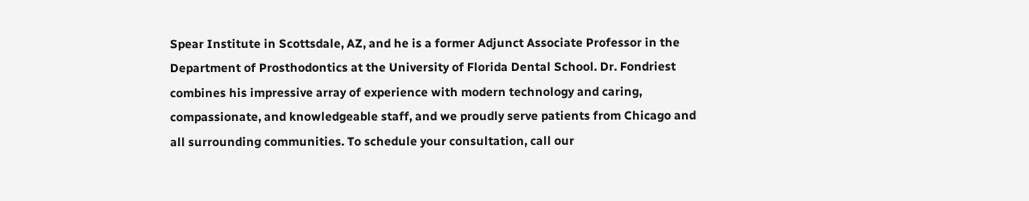Spear Institute in Scottsdale, AZ, and he is a former Adjunct Associate Professor in the Department of Prosthodontics at the University of Florida Dental School. Dr. Fondriest combines his impressive array of experience with modern technology and caring, compassionate, and knowledgeable staff, and we proudly serve patients from Chicago and all surrounding communities. To schedule your consultation, call our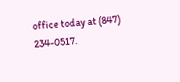office today at (847) 234-0517.